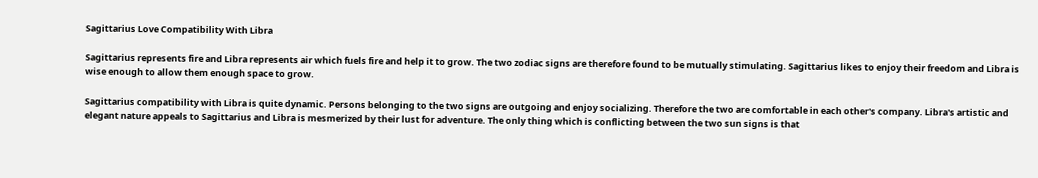Sagittarius Love Compatibility With Libra

Sagittarius represents fire and Libra represents air which fuels fire and help it to grow. The two zodiac signs are therefore found to be mutually stimulating. Sagittarius likes to enjoy their freedom and Libra is wise enough to allow them enough space to grow.

Sagittarius compatibility with Libra is quite dynamic. Persons belonging to the two signs are outgoing and enjoy socializing. Therefore the two are comfortable in each other's company. Libra's artistic and elegant nature appeals to Sagittarius and Libra is mesmerized by their lust for adventure. The only thing which is conflicting between the two sun signs is that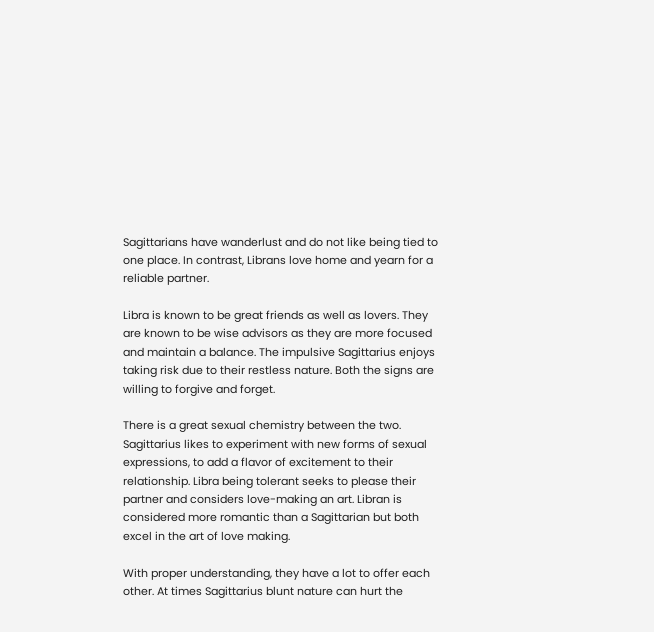Sagittarians have wanderlust and do not like being tied to one place. In contrast, Librans love home and yearn for a reliable partner.

Libra is known to be great friends as well as lovers. They are known to be wise advisors as they are more focused and maintain a balance. The impulsive Sagittarius enjoys taking risk due to their restless nature. Both the signs are willing to forgive and forget.

There is a great sexual chemistry between the two. Sagittarius likes to experiment with new forms of sexual expressions, to add a flavor of excitement to their relationship. Libra being tolerant seeks to please their partner and considers love-making an art. Libran is considered more romantic than a Sagittarian but both excel in the art of love making.

With proper understanding, they have a lot to offer each other. At times Sagittarius blunt nature can hurt the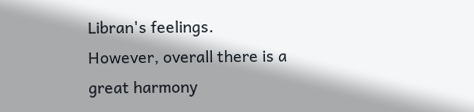Libran's feelings. However, overall there is a great harmony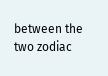between the two zodiac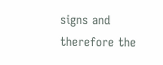signs and therefore the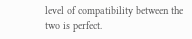level of compatibility between the two is perfect.